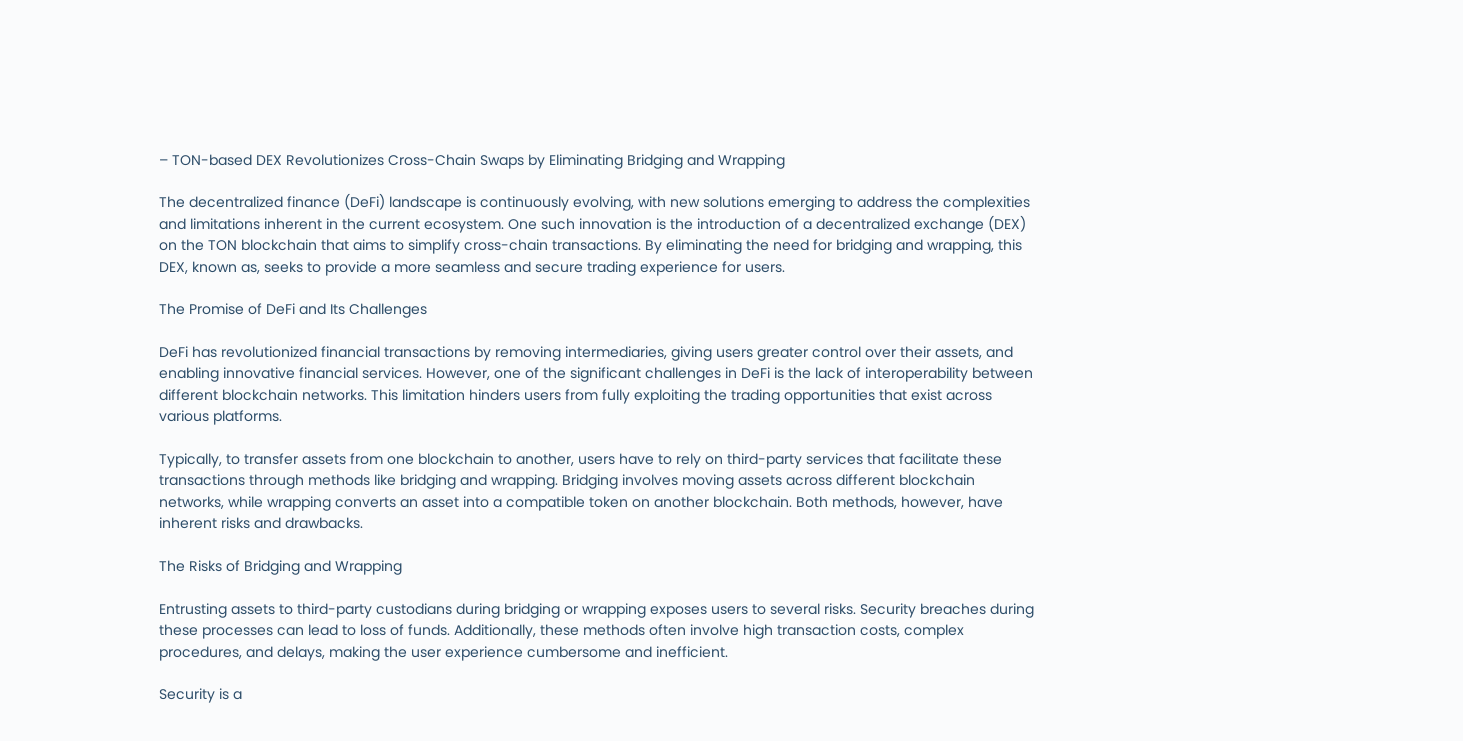– TON-based DEX Revolutionizes Cross-Chain Swaps by Eliminating Bridging and Wrapping

The decentralized finance (DeFi) landscape is continuously evolving, with new solutions emerging to address the complexities and limitations inherent in the current ecosystem. One such innovation is the introduction of a decentralized exchange (DEX) on the TON blockchain that aims to simplify cross-chain transactions. By eliminating the need for bridging and wrapping, this DEX, known as, seeks to provide a more seamless and secure trading experience for users.

The Promise of DeFi and Its Challenges

DeFi has revolutionized financial transactions by removing intermediaries, giving users greater control over their assets, and enabling innovative financial services. However, one of the significant challenges in DeFi is the lack of interoperability between different blockchain networks. This limitation hinders users from fully exploiting the trading opportunities that exist across various platforms.

Typically, to transfer assets from one blockchain to another, users have to rely on third-party services that facilitate these transactions through methods like bridging and wrapping. Bridging involves moving assets across different blockchain networks, while wrapping converts an asset into a compatible token on another blockchain. Both methods, however, have inherent risks and drawbacks.

The Risks of Bridging and Wrapping

Entrusting assets to third-party custodians during bridging or wrapping exposes users to several risks. Security breaches during these processes can lead to loss of funds. Additionally, these methods often involve high transaction costs, complex procedures, and delays, making the user experience cumbersome and inefficient.

Security is a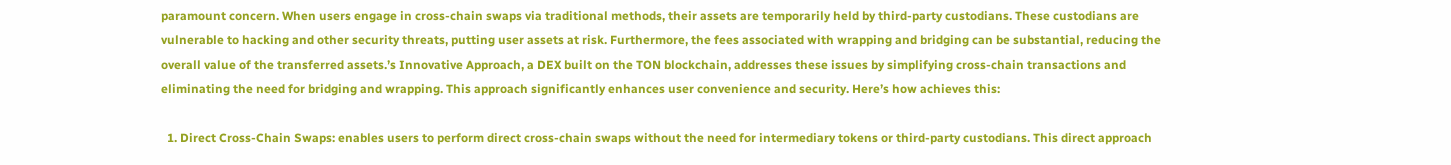paramount concern. When users engage in cross-chain swaps via traditional methods, their assets are temporarily held by third-party custodians. These custodians are vulnerable to hacking and other security threats, putting user assets at risk. Furthermore, the fees associated with wrapping and bridging can be substantial, reducing the overall value of the transferred assets.’s Innovative Approach, a DEX built on the TON blockchain, addresses these issues by simplifying cross-chain transactions and eliminating the need for bridging and wrapping. This approach significantly enhances user convenience and security. Here’s how achieves this:

  1. Direct Cross-Chain Swaps: enables users to perform direct cross-chain swaps without the need for intermediary tokens or third-party custodians. This direct approach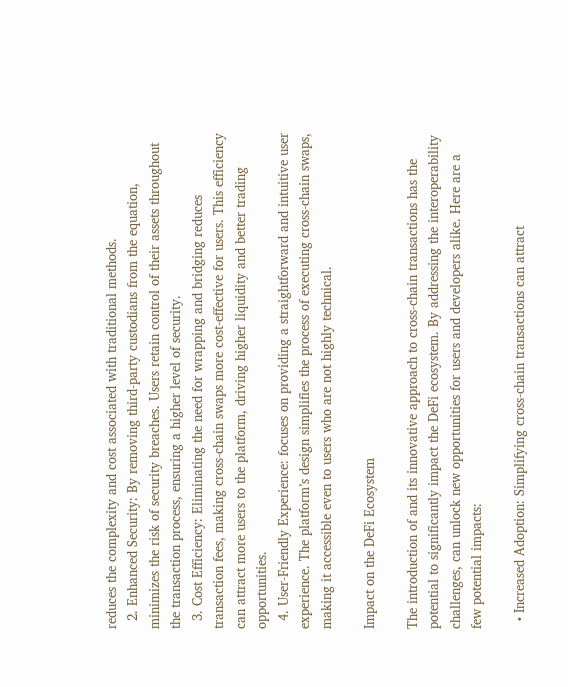reduces the complexity and cost associated with traditional methods.
  2. Enhanced Security: By removing third-party custodians from the equation, minimizes the risk of security breaches. Users retain control of their assets throughout the transaction process, ensuring a higher level of security.
  3. Cost Efficiency: Eliminating the need for wrapping and bridging reduces transaction fees, making cross-chain swaps more cost-effective for users. This efficiency can attract more users to the platform, driving higher liquidity and better trading opportunities.
  4. User-Friendly Experience: focuses on providing a straightforward and intuitive user experience. The platform’s design simplifies the process of executing cross-chain swaps, making it accessible even to users who are not highly technical.

Impact on the DeFi Ecosystem

The introduction of and its innovative approach to cross-chain transactions has the potential to significantly impact the DeFi ecosystem. By addressing the interoperability challenges, can unlock new opportunities for users and developers alike. Here are a few potential impacts:

  • Increased Adoption: Simplifying cross-chain transactions can attract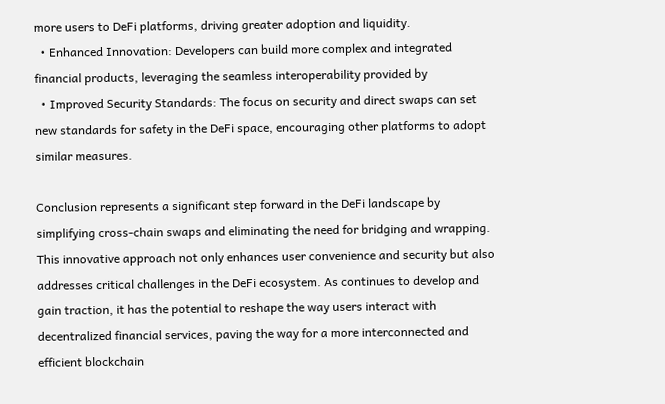more users to DeFi platforms, driving greater adoption and liquidity.
  • Enhanced Innovation: Developers can build more complex and integrated financial products, leveraging the seamless interoperability provided by
  • Improved Security Standards: The focus on security and direct swaps can set new standards for safety in the DeFi space, encouraging other platforms to adopt similar measures.

Conclusion represents a significant step forward in the DeFi landscape by simplifying cross-chain swaps and eliminating the need for bridging and wrapping. This innovative approach not only enhances user convenience and security but also addresses critical challenges in the DeFi ecosystem. As continues to develop and gain traction, it has the potential to reshape the way users interact with decentralized financial services, paving the way for a more interconnected and efficient blockchain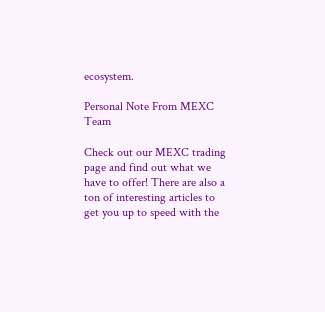ecosystem.

Personal Note From MEXC Team

Check out our MEXC trading page and find out what we have to offer! There are also a ton of interesting articles to get you up to speed with the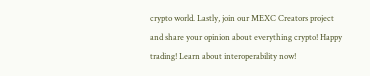crypto world. Lastly, join our MEXC Creators project and share your opinion about everything crypto! Happy trading! Learn about interoperability now!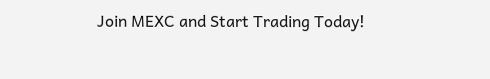Join MEXC and Start Trading Today!